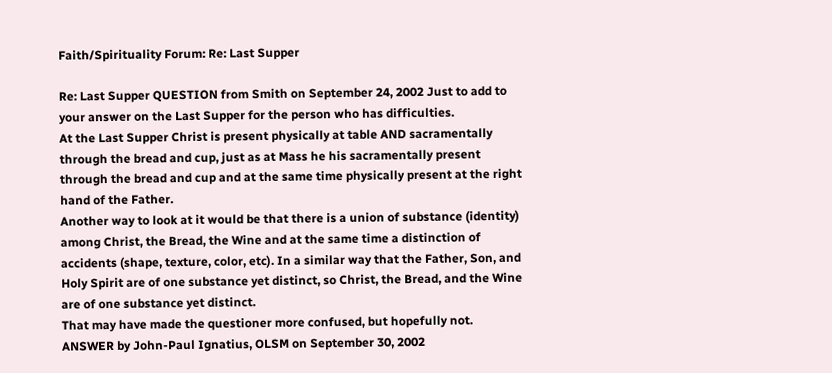Faith/Spirituality Forum: Re: Last Supper

Re: Last Supper QUESTION from Smith on September 24, 2002 Just to add to your answer on the Last Supper for the person who has difficulties.
At the Last Supper Christ is present physically at table AND sacramentally through the bread and cup, just as at Mass he his sacramentally present through the bread and cup and at the same time physically present at the right hand of the Father.
Another way to look at it would be that there is a union of substance (identity) among Christ, the Bread, the Wine and at the same time a distinction of accidents (shape, texture, color, etc). In a similar way that the Father, Son, and Holy Spirit are of one substance yet distinct, so Christ, the Bread, and the Wine are of one substance yet distinct.
That may have made the questioner more confused, but hopefully not.
ANSWER by John-Paul Ignatius, OLSM on September 30, 2002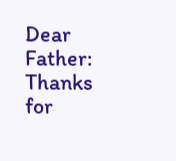Dear Father:
Thanks for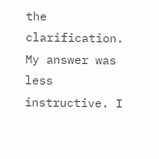the clarification. My answer was less instructive. I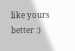like yours better :)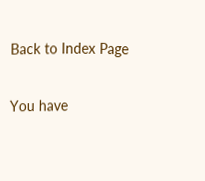Back to Index Page

You have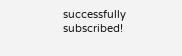successfully subscribed!